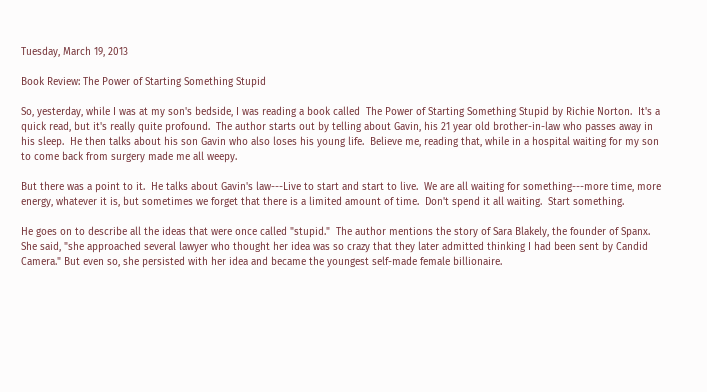Tuesday, March 19, 2013

Book Review: The Power of Starting Something Stupid

So, yesterday, while I was at my son's bedside, I was reading a book called  The Power of Starting Something Stupid by Richie Norton.  It's a quick read, but it's really quite profound.  The author starts out by telling about Gavin, his 21 year old brother-in-law who passes away in his sleep.  He then talks about his son Gavin who also loses his young life.  Believe me, reading that, while in a hospital waiting for my son to come back from surgery made me all weepy.

But there was a point to it.  He talks about Gavin's law---Live to start and start to live.  We are all waiting for something---more time, more energy, whatever it is, but sometimes we forget that there is a limited amount of time.  Don't spend it all waiting.  Start something.

He goes on to describe all the ideas that were once called "stupid."  The author mentions the story of Sara Blakely, the founder of Spanx.  She said, "she approached several lawyer who thought her idea was so crazy that they later admitted thinking I had been sent by Candid Camera." But even so, she persisted with her idea and became the youngest self-made female billionaire.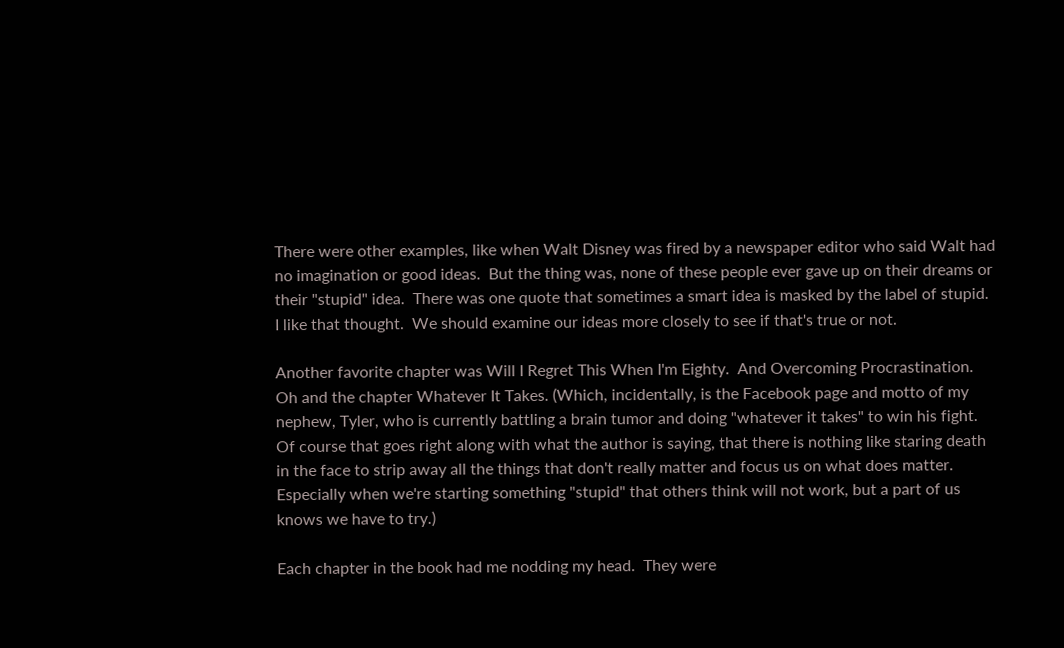There were other examples, like when Walt Disney was fired by a newspaper editor who said Walt had no imagination or good ideas.  But the thing was, none of these people ever gave up on their dreams or their "stupid" idea.  There was one quote that sometimes a smart idea is masked by the label of stupid.  I like that thought.  We should examine our ideas more closely to see if that's true or not.

Another favorite chapter was Will I Regret This When I'm Eighty.  And Overcoming Procrastination.  Oh and the chapter Whatever It Takes. (Which, incidentally, is the Facebook page and motto of my nephew, Tyler, who is currently battling a brain tumor and doing "whatever it takes" to win his fight.  Of course that goes right along with what the author is saying, that there is nothing like staring death in the face to strip away all the things that don't really matter and focus us on what does matter.  Especially when we're starting something "stupid" that others think will not work, but a part of us knows we have to try.)

Each chapter in the book had me nodding my head.  They were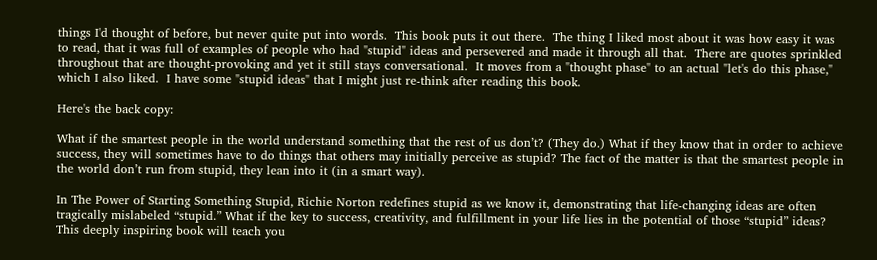things I'd thought of before, but never quite put into words.  This book puts it out there.  The thing I liked most about it was how easy it was to read, that it was full of examples of people who had "stupid" ideas and persevered and made it through all that.  There are quotes sprinkled throughout that are thought-provoking and yet it still stays conversational.  It moves from a "thought phase" to an actual "let's do this phase," which I also liked.  I have some "stupid ideas" that I might just re-think after reading this book.

Here's the back copy:

What if the smartest people in the world understand something that the rest of us don’t? (They do.) What if they know that in order to achieve success, they will sometimes have to do things that others may initially perceive as stupid? The fact of the matter is that the smartest people in the world don’t run from stupid, they lean into it (in a smart way).

In The Power of Starting Something Stupid, Richie Norton redefines stupid as we know it, demonstrating that life-changing ideas are often tragically mislabeled “stupid.” What if the key to success, creativity, and fulfillment in your life lies in the potential of those “stupid” ideas? This deeply inspiring book will teach you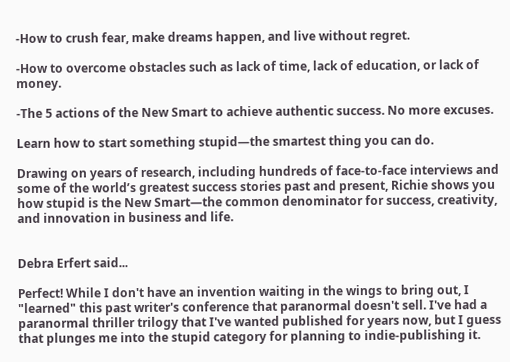-How to crush fear, make dreams happen, and live without regret.

-How to overcome obstacles such as lack of time, lack of education, or lack of money.

-The 5 actions of the New Smart to achieve authentic success. No more excuses.

Learn how to start something stupid—the smartest thing you can do.

Drawing on years of research, including hundreds of face-to-face interviews and some of the world’s greatest success stories past and present, Richie shows you how stupid is the New Smart—the common denominator for success, creativity, and innovation in business and life.


Debra Erfert said...

Perfect! While I don't have an invention waiting in the wings to bring out, I "learned" this past writer's conference that paranormal doesn't sell. I've had a paranormal thriller trilogy that I've wanted published for years now, but I guess that plunges me into the stupid category for planning to indie-publishing it.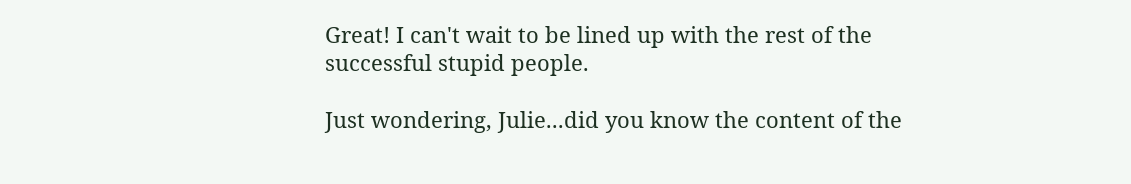Great! I can't wait to be lined up with the rest of the successful stupid people.

Just wondering, Julie...did you know the content of the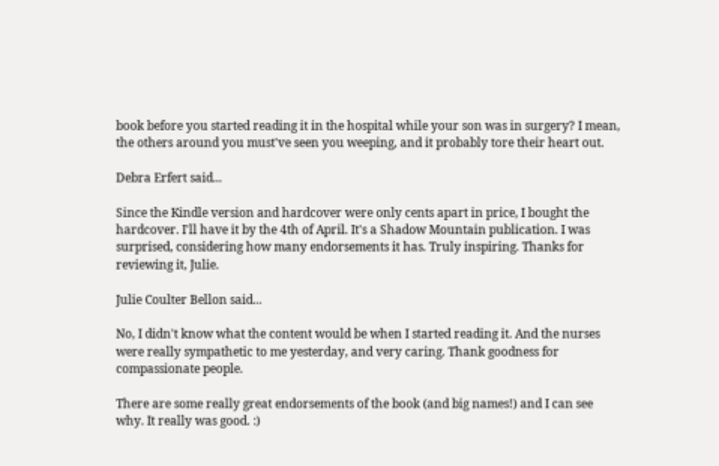book before you started reading it in the hospital while your son was in surgery? I mean, the others around you must've seen you weeping, and it probably tore their heart out.

Debra Erfert said...

Since the Kindle version and hardcover were only cents apart in price, I bought the hardcover. I'll have it by the 4th of April. It's a Shadow Mountain publication. I was surprised, considering how many endorsements it has. Truly inspiring. Thanks for reviewing it, Julie.

Julie Coulter Bellon said...

No, I didn't know what the content would be when I started reading it. And the nurses were really sympathetic to me yesterday, and very caring. Thank goodness for compassionate people.

There are some really great endorsements of the book (and big names!) and I can see why. It really was good. :)